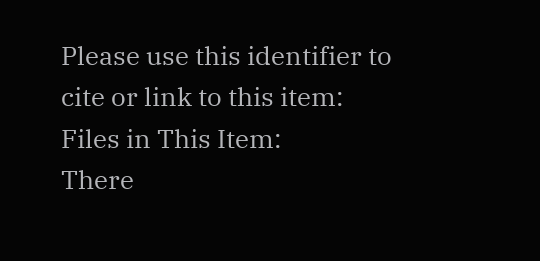Please use this identifier to cite or link to this item:
Files in This Item:
There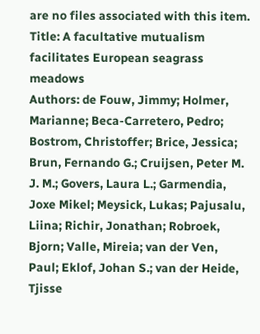are no files associated with this item.
Title: A facultative mutualism facilitates European seagrass meadows
Authors: de Fouw, Jimmy; Holmer, Marianne; Beca-Carretero, Pedro; Bostrom, Christoffer; Brice, Jessica; Brun, Fernando G.; Cruijsen, Peter M. J. M.; Govers, Laura L.; Garmendia, Joxe Mikel; Meysick, Lukas; Pajusalu, Liina; Richir, Jonathan; Robroek, Bjorn; Valle, Mireia; van der Ven, Paul; Eklof, Johan S.; van der Heide, Tjisse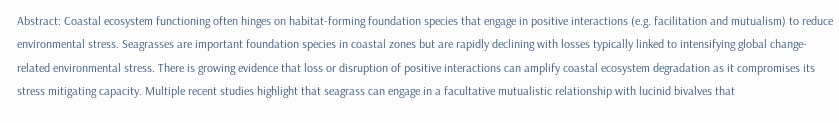Abstract: Coastal ecosystem functioning often hinges on habitat-forming foundation species that engage in positive interactions (e.g. facilitation and mutualism) to reduce environmental stress. Seagrasses are important foundation species in coastal zones but are rapidly declining with losses typically linked to intensifying global change-related environmental stress. There is growing evidence that loss or disruption of positive interactions can amplify coastal ecosystem degradation as it compromises its stress mitigating capacity. Multiple recent studies highlight that seagrass can engage in a facultative mutualistic relationship with lucinid bivalves that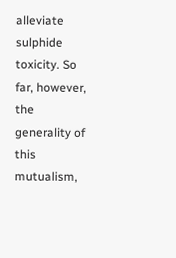alleviate sulphide toxicity. So far, however, the generality of this mutualism,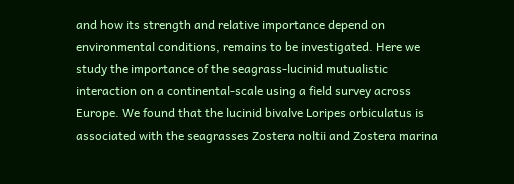and how its strength and relative importance depend on environmental conditions, remains to be investigated. Here we study the importance of the seagrass-lucinid mutualistic interaction on a continental-scale using a field survey across Europe. We found that the lucinid bivalve Loripes orbiculatus is associated with the seagrasses Zostera noltii and Zostera marina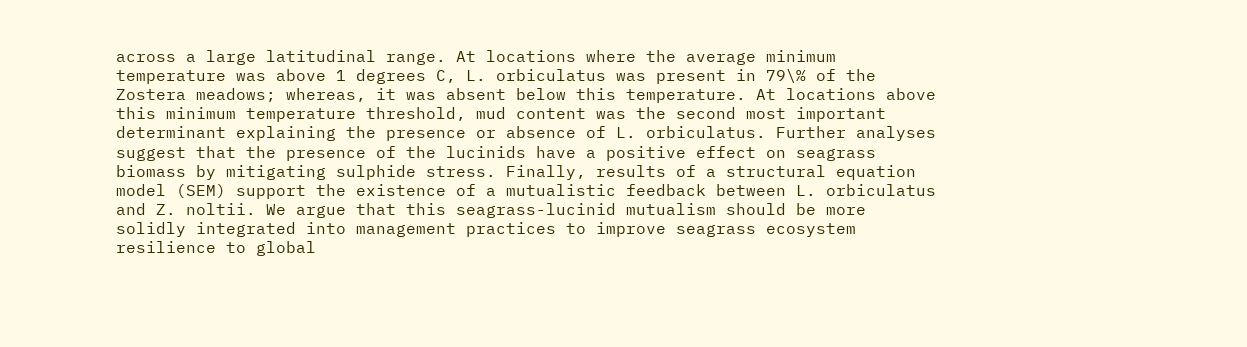across a large latitudinal range. At locations where the average minimum temperature was above 1 degrees C, L. orbiculatus was present in 79\% of the Zostera meadows; whereas, it was absent below this temperature. At locations above this minimum temperature threshold, mud content was the second most important determinant explaining the presence or absence of L. orbiculatus. Further analyses suggest that the presence of the lucinids have a positive effect on seagrass biomass by mitigating sulphide stress. Finally, results of a structural equation model (SEM) support the existence of a mutualistic feedback between L. orbiculatus and Z. noltii. We argue that this seagrass-lucinid mutualism should be more solidly integrated into management practices to improve seagrass ecosystem resilience to global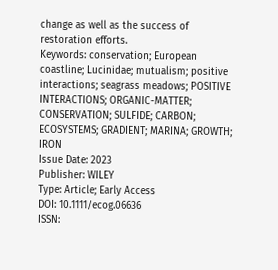change as well as the success of restoration efforts.
Keywords: conservation; European coastline; Lucinidae; mutualism; positive interactions; seagrass meadows; POSITIVE INTERACTIONS; ORGANIC-MATTER; CONSERVATION; SULFIDE; CARBON; ECOSYSTEMS; GRADIENT; MARINA; GROWTH; IRON
Issue Date: 2023
Publisher: WILEY
Type: Article; Early Access
DOI: 10.1111/ecog.06636
ISSN: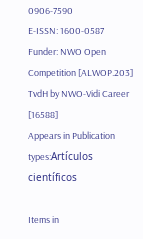0906-7590
E-ISSN: 1600-0587
Funder: NWO Open Competition [ALWOP.203]
TvdH by NWO-Vidi Career [16588]
Appears in Publication types:Artículos científicos

Items in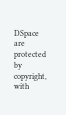DSpace are protected by copyright, with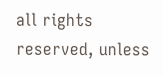all rights reserved, unless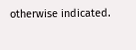otherwise indicated.